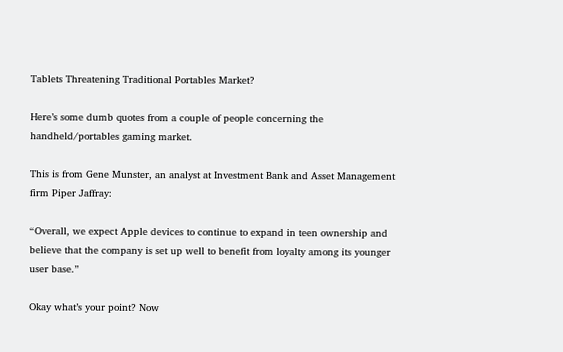Tablets Threatening Traditional Portables Market?

Here’s some dumb quotes from a couple of people concerning the handheld/portables gaming market.

This is from Gene Munster, an analyst at Investment Bank and Asset Management firm Piper Jaffray:

“Overall, we expect Apple devices to continue to expand in teen ownership and believe that the company is set up well to benefit from loyalty among its younger user base.”

Okay what’s your point? Now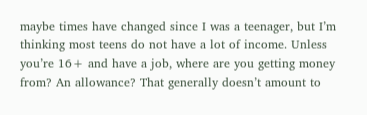maybe times have changed since I was a teenager, but I’m thinking most teens do not have a lot of income. Unless you’re 16+ and have a job, where are you getting money from? An allowance? That generally doesn’t amount to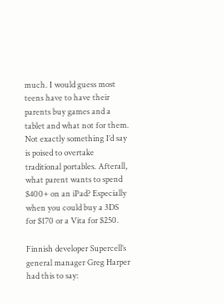much. I would guess most teens have to have their parents buy games and a tablet and what not for them. Not exactly something I’d say is poised to overtake traditional portables. Afterall, what parent wants to spend $400+ on an iPad? Especially when you could buy a 3DS for $170 or a Vita for $250.

Finnish developer Supercell’s general manager Greg Harper had this to say: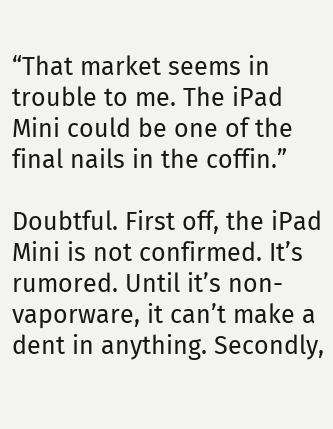“That market seems in trouble to me. The iPad Mini could be one of the final nails in the coffin.”

Doubtful. First off, the iPad Mini is not confirmed. It’s rumored. Until it’s non-vaporware, it can’t make a dent in anything. Secondly,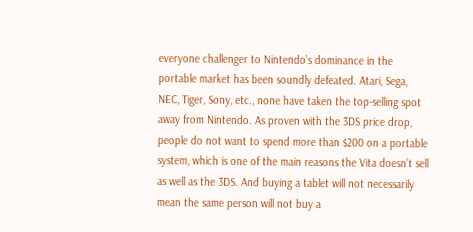everyone challenger to Nintendo’s dominance in the portable market has been soundly defeated. Atari, Sega, NEC, Tiger, Sony, etc., none have taken the top-selling spot away from Nintendo. As proven with the 3DS price drop, people do not want to spend more than $200 on a portable system, which is one of the main reasons the Vita doesn’t sell as well as the 3DS. And buying a tablet will not necessarily mean the same person will not buy a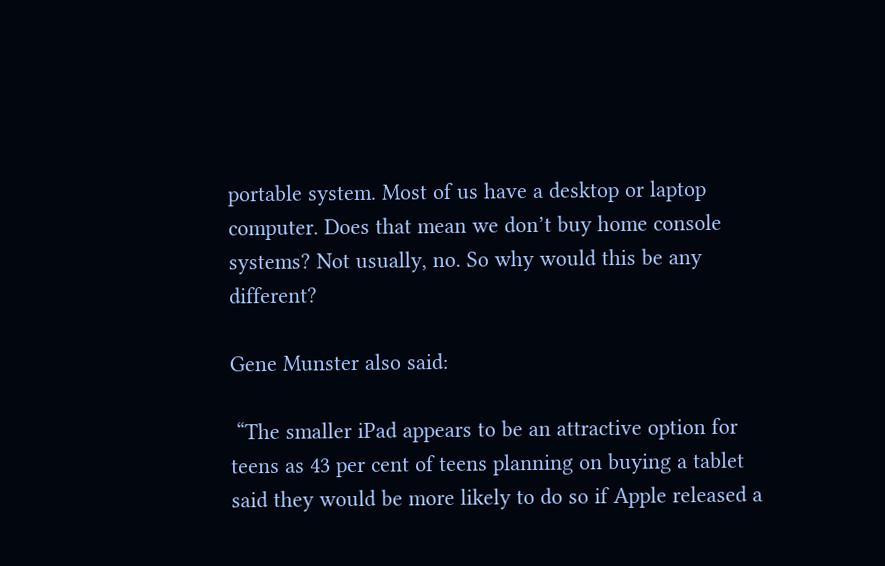portable system. Most of us have a desktop or laptop computer. Does that mean we don’t buy home console systems? Not usually, no. So why would this be any different?

Gene Munster also said:

 “The smaller iPad appears to be an attractive option for teens as 43 per cent of teens planning on buying a tablet said they would be more likely to do so if Apple released a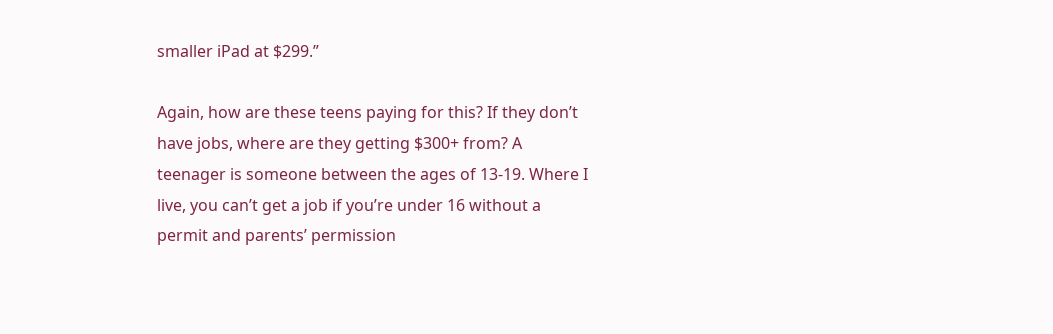smaller iPad at $299.”

Again, how are these teens paying for this? If they don’t have jobs, where are they getting $300+ from? A teenager is someone between the ages of 13-19. Where I live, you can’t get a job if you’re under 16 without a permit and parents’ permission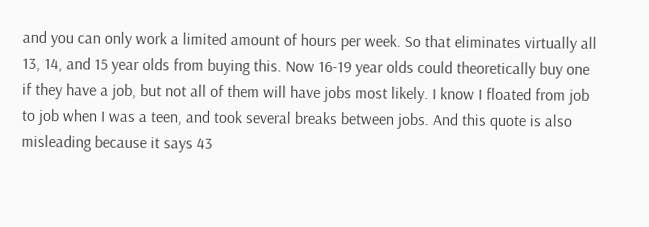and you can only work a limited amount of hours per week. So that eliminates virtually all 13, 14, and 15 year olds from buying this. Now 16-19 year olds could theoretically buy one if they have a job, but not all of them will have jobs most likely. I know I floated from job to job when I was a teen, and took several breaks between jobs. And this quote is also misleading because it says 43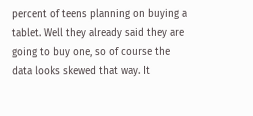percent of teens planning on buying a tablet. Well they already said they are going to buy one, so of course the data looks skewed that way. It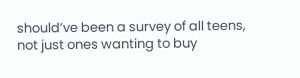should’ve been a survey of all teens, not just ones wanting to buy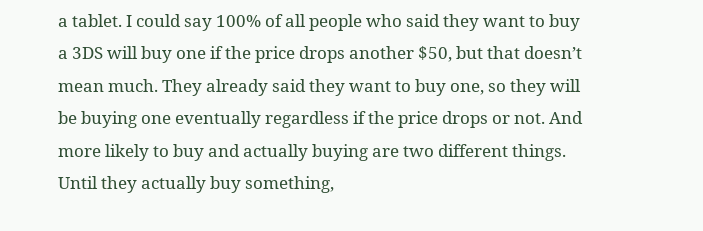a tablet. I could say 100% of all people who said they want to buy a 3DS will buy one if the price drops another $50, but that doesn’t mean much. They already said they want to buy one, so they will be buying one eventually regardless if the price drops or not. And more likely to buy and actually buying are two different things. Until they actually buy something,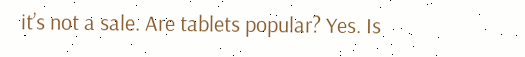it’s not a sale. Are tablets popular? Yes. Is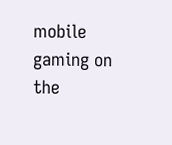mobile gaming on the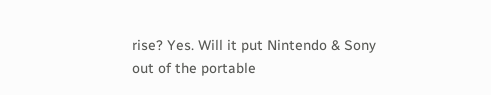rise? Yes. Will it put Nintendo & Sony out of the portable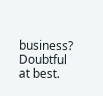business? Doubtful at best.